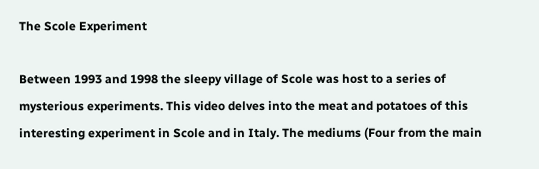The Scole Experiment

Between 1993 and 1998 the sleepy village of Scole was host to a series of mysterious experiments. This video delves into the meat and potatoes of this interesting experiment in Scole and in Italy. The mediums (Four from the main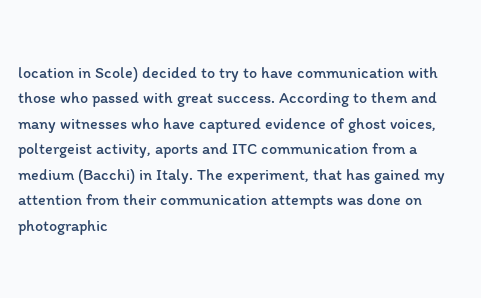location in Scole) decided to try to have communication with those who passed with great success. According to them and many witnesses who have captured evidence of ghost voices, poltergeist activity, aports and ITC communication from a medium (Bacchi) in Italy. The experiment, that has gained my attention from their communication attempts was done on photographic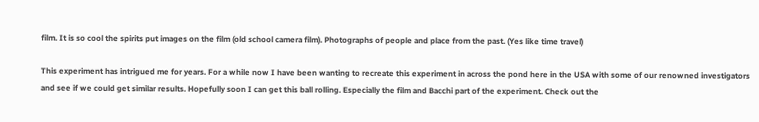film. It is so cool the spirits put images on the film (old school camera film). Photographs of people and place from the past. (Yes like time travel)

This experiment has intrigued me for years. For a while now I have been wanting to recreate this experiment in across the pond here in the USA with some of our renowned investigators and see if we could get similar results. Hopefully soon I can get this ball rolling. Especially the film and Bacchi part of the experiment. Check out the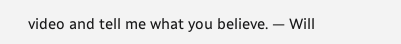video and tell me what you believe. — Will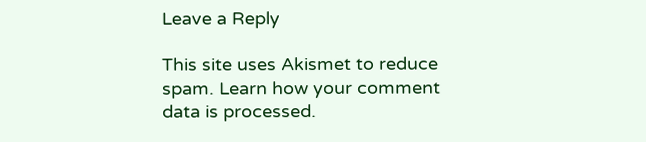Leave a Reply

This site uses Akismet to reduce spam. Learn how your comment data is processed.